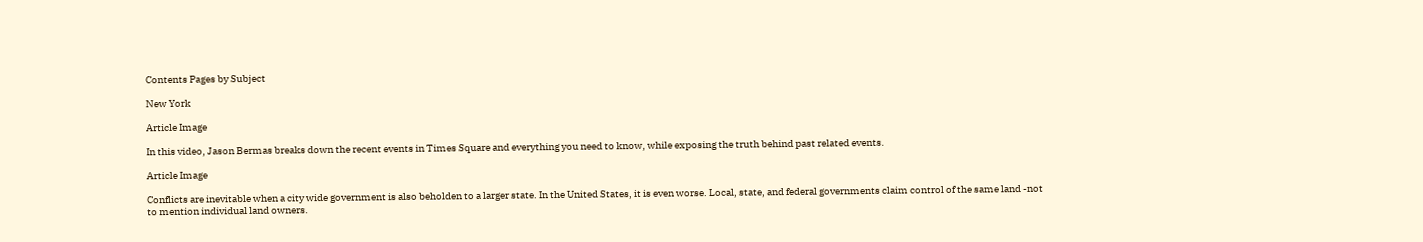Contents Pages by Subject

New York

Article Image

In this video, Jason Bermas breaks down the recent events in Times Square and everything you need to know, while exposing the truth behind past related events.

Article Image

Conflicts are inevitable when a city wide government is also beholden to a larger state. In the United States, it is even worse. Local, state, and federal governments claim control of the same land -not to mention individual land owners.